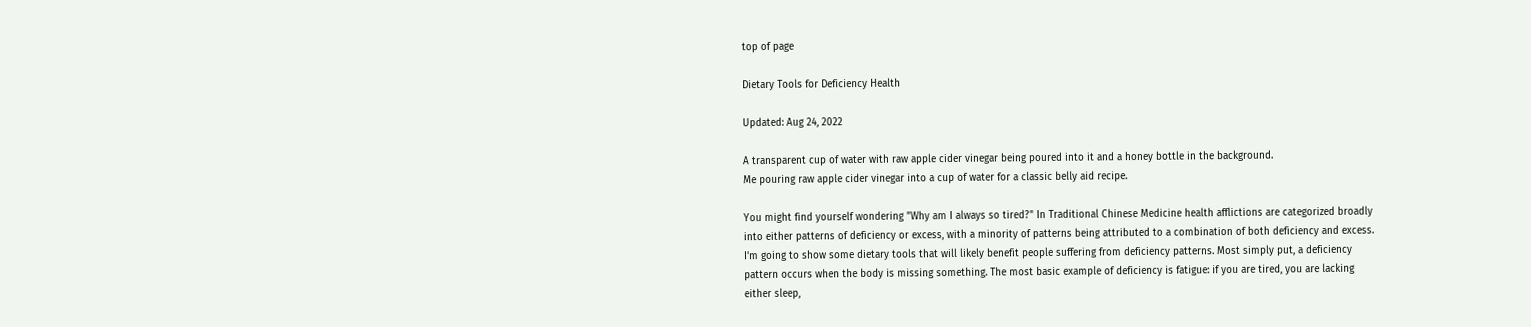top of page

Dietary Tools for Deficiency Health

Updated: Aug 24, 2022

A transparent cup of water with raw apple cider vinegar being poured into it and a honey bottle in the background.
Me pouring raw apple cider vinegar into a cup of water for a classic belly aid recipe.

You might find yourself wondering "Why am I always so tired?" In Traditional Chinese Medicine health afflictions are categorized broadly into either patterns of deficiency or excess, with a minority of patterns being attributed to a combination of both deficiency and excess. I'm going to show some dietary tools that will likely benefit people suffering from deficiency patterns. Most simply put, a deficiency pattern occurs when the body is missing something. The most basic example of deficiency is fatigue: if you are tired, you are lacking either sleep,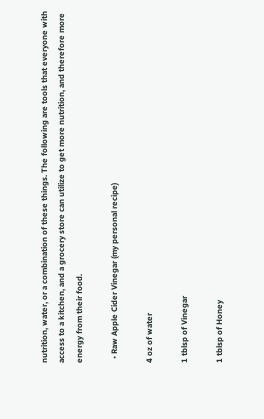nutrition, water, or a combination of these things. The following are tools that everyone with access to a kitchen, and a grocery store can utilize to get more nutrition, and therefore more energy from their food.

  • Raw Apple Cider Vinegar (my personal recipe)

4 oz of water

1 tblsp of Vinegar

1 tblsp of Honey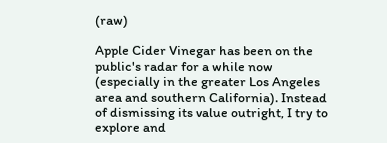(raw)

Apple Cider Vinegar has been on the public's radar for a while now (especially in the greater Los Angeles area and southern California). Instead of dismissing its value outright, I try to explore and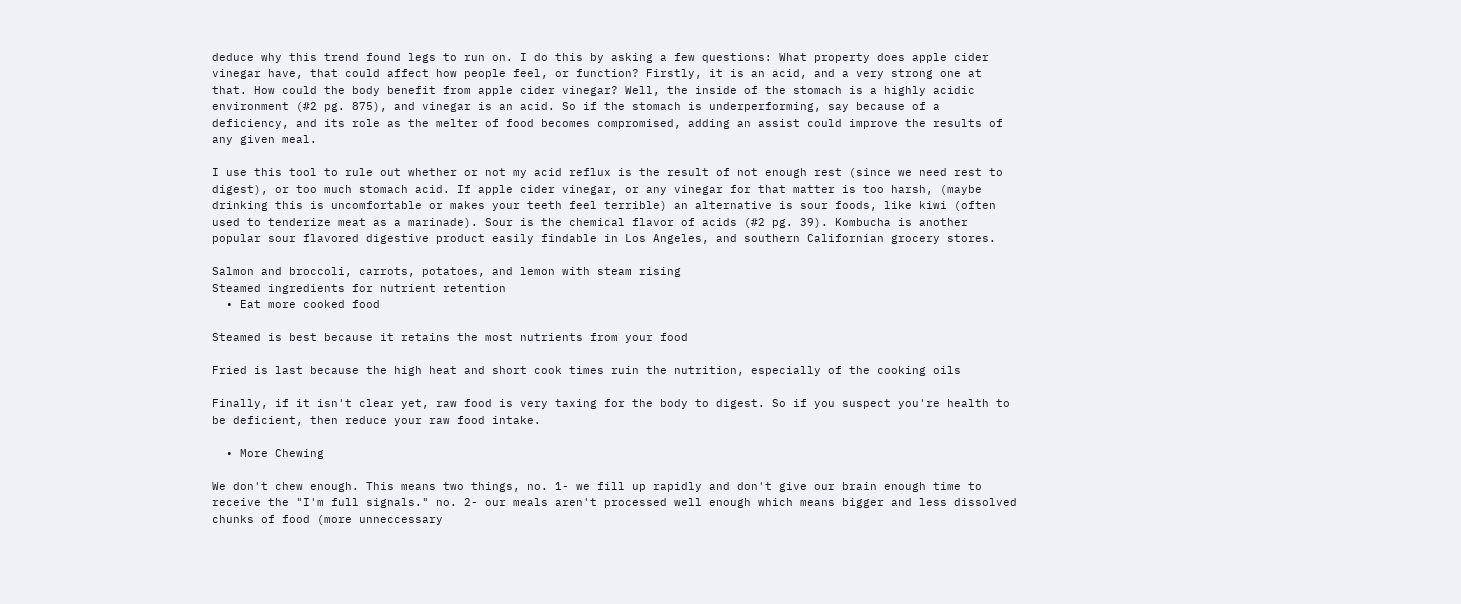deduce why this trend found legs to run on. I do this by asking a few questions: What property does apple cider vinegar have, that could affect how people feel, or function? Firstly, it is an acid, and a very strong one at that. How could the body benefit from apple cider vinegar? Well, the inside of the stomach is a highly acidic environment (#2 pg. 875), and vinegar is an acid. So if the stomach is underperforming, say because of a deficiency, and its role as the melter of food becomes compromised, adding an assist could improve the results of any given meal.

I use this tool to rule out whether or not my acid reflux is the result of not enough rest (since we need rest to digest), or too much stomach acid. If apple cider vinegar, or any vinegar for that matter is too harsh, (maybe drinking this is uncomfortable or makes your teeth feel terrible) an alternative is sour foods, like kiwi (often used to tenderize meat as a marinade). Sour is the chemical flavor of acids (#2 pg. 39). Kombucha is another popular sour flavored digestive product easily findable in Los Angeles, and southern Californian grocery stores.

Salmon and broccoli, carrots, potatoes, and lemon with steam rising
Steamed ingredients for nutrient retention
  • Eat more cooked food

Steamed is best because it retains the most nutrients from your food

Fried is last because the high heat and short cook times ruin the nutrition, especially of the cooking oils

Finally, if it isn't clear yet, raw food is very taxing for the body to digest. So if you suspect you're health to be deficient, then reduce your raw food intake.

  • More Chewing

We don't chew enough. This means two things, no. 1- we fill up rapidly and don't give our brain enough time to receive the "I'm full signals." no. 2- our meals aren't processed well enough which means bigger and less dissolved chunks of food (more unneccessary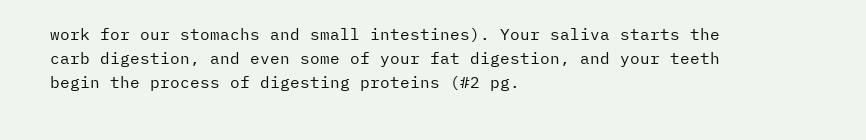work for our stomachs and small intestines). Your saliva starts the carb digestion, and even some of your fat digestion, and your teeth begin the process of digesting proteins (#2 pg.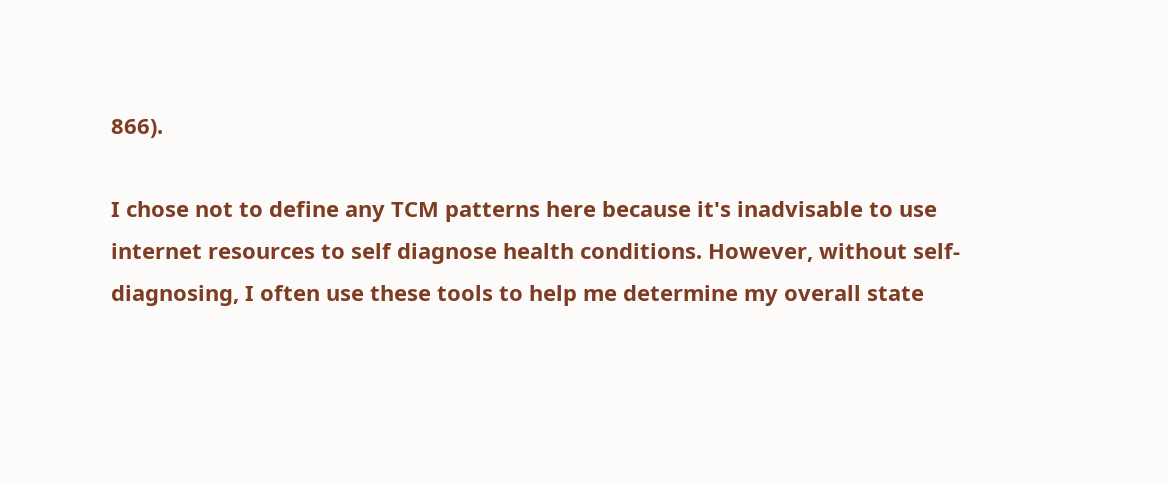866).

I chose not to define any TCM patterns here because it's inadvisable to use internet resources to self diagnose health conditions. However, without self-diagnosing, I often use these tools to help me determine my overall state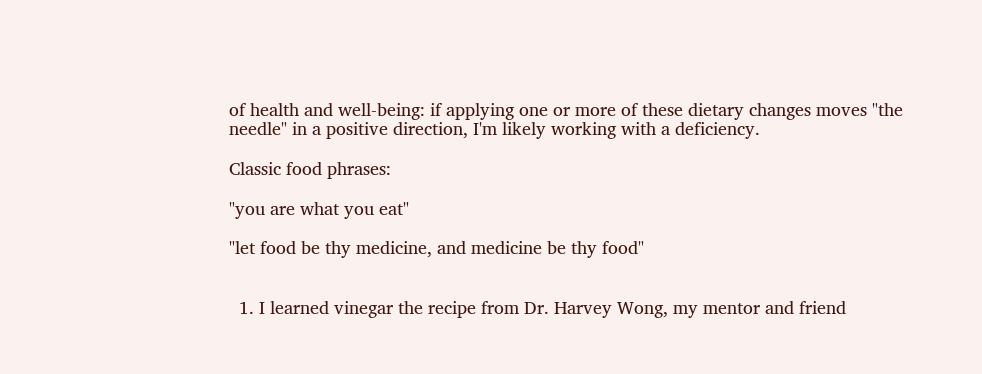of health and well-being: if applying one or more of these dietary changes moves "the needle" in a positive direction, I'm likely working with a deficiency.

Classic food phrases:

"you are what you eat"

"let food be thy medicine, and medicine be thy food"


  1. I learned vinegar the recipe from Dr. Harvey Wong, my mentor and friend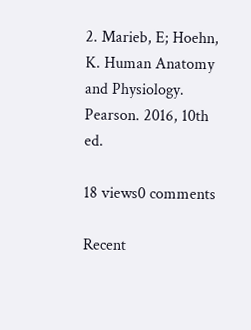2. Marieb, E; Hoehn, K. Human Anatomy and Physiology. Pearson. 2016, 10th ed.

18 views0 comments

Recent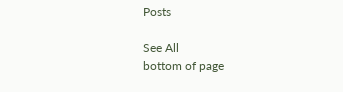Posts

See All
bottom of page